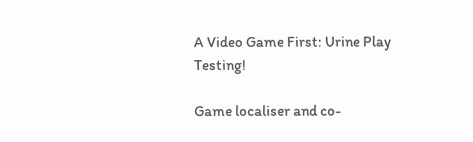A Video Game First: Urine Play Testing!

Game localiser and co-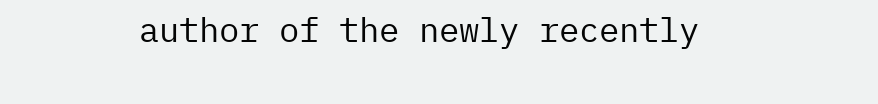author of the newly recently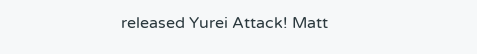released Yurei Attack! Matt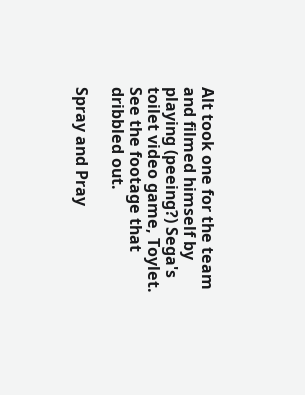Alt took one for the team and filmed himself by playing (peeing?) Sega's toilet video game, Toylet. See the footage that dribbled out.

Spray and Pray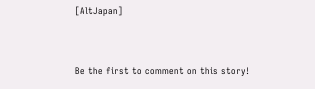[AltJapan]


Be the first to comment on this story!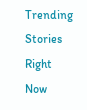Trending Stories Right Now